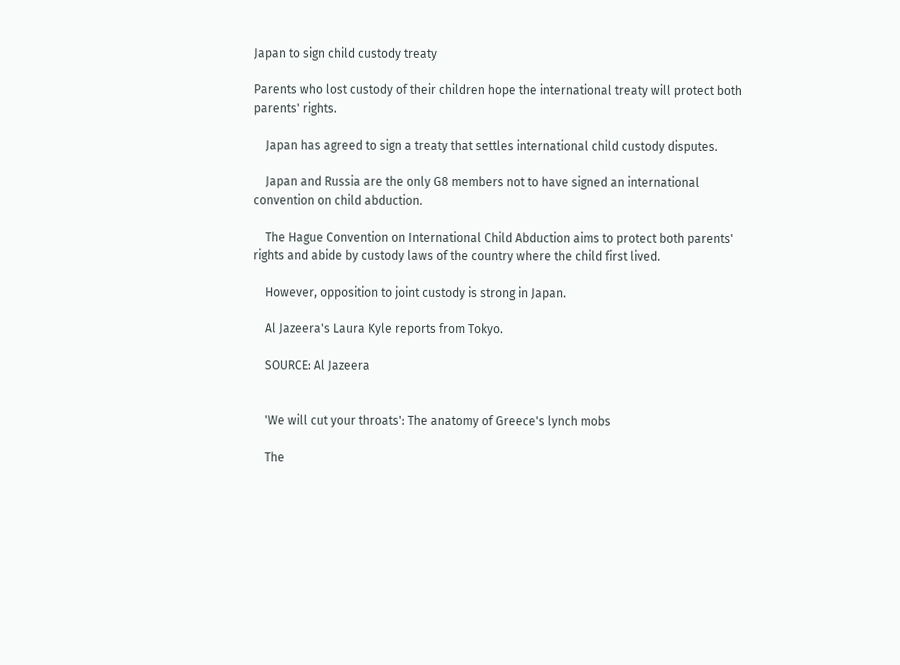Japan to sign child custody treaty

Parents who lost custody of their children hope the international treaty will protect both parents' rights.

    Japan has agreed to sign a treaty that settles international child custody disputes.

    Japan and Russia are the only G8 members not to have signed an international convention on child abduction.

    The Hague Convention on International Child Abduction aims to protect both parents' rights and abide by custody laws of the country where the child first lived.

    However, opposition to joint custody is strong in Japan.

    Al Jazeera's Laura Kyle reports from Tokyo.

    SOURCE: Al Jazeera


    'We will cut your throats': The anatomy of Greece's lynch mobs

    The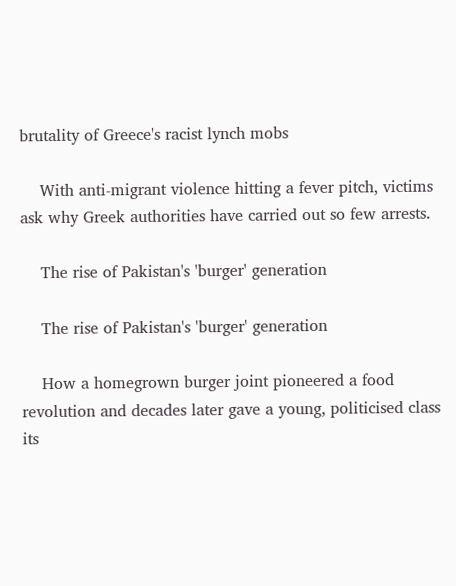brutality of Greece's racist lynch mobs

    With anti-migrant violence hitting a fever pitch, victims ask why Greek authorities have carried out so few arrests.

    The rise of Pakistan's 'burger' generation

    The rise of Pakistan's 'burger' generation

    How a homegrown burger joint pioneered a food revolution and decades later gave a young, politicised class its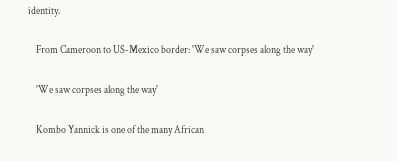identity.

    From Cameroon to US-Mexico border: 'We saw corpses along the way'

    'We saw corpses along the way'

    Kombo Yannick is one of the many African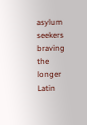asylum seekers braving the longer Latin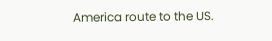America route to the US.